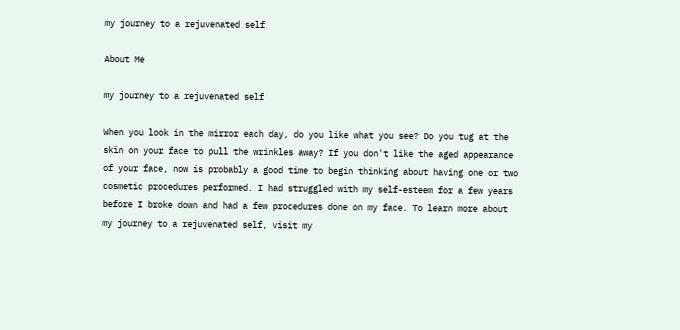my journey to a rejuvenated self

About Me

my journey to a rejuvenated self

When you look in the mirror each day, do you like what you see? Do you tug at the skin on your face to pull the wrinkles away? If you don't like the aged appearance of your face, now is probably a good time to begin thinking about having one or two cosmetic procedures performed. I had struggled with my self-esteem for a few years before I broke down and had a few procedures done on my face. To learn more about my journey to a rejuvenated self, visit my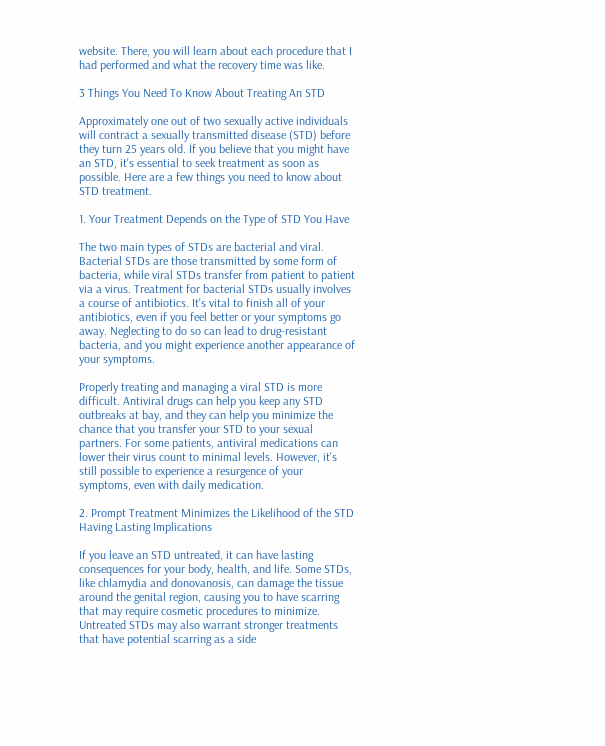website. There, you will learn about each procedure that I had performed and what the recovery time was like.

3 Things You Need To Know About Treating An STD

Approximately one out of two sexually active individuals will contract a sexually transmitted disease (STD) before they turn 25 years old. If you believe that you might have an STD, it's essential to seek treatment as soon as possible. Here are a few things you need to know about STD treatment.

1. Your Treatment Depends on the Type of STD You Have

The two main types of STDs are bacterial and viral. Bacterial STDs are those transmitted by some form of bacteria, while viral STDs transfer from patient to patient via a virus. Treatment for bacterial STDs usually involves a course of antibiotics. It's vital to finish all of your antibiotics, even if you feel better or your symptoms go away. Neglecting to do so can lead to drug-resistant bacteria, and you might experience another appearance of your symptoms.

Properly treating and managing a viral STD is more difficult. Antiviral drugs can help you keep any STD outbreaks at bay, and they can help you minimize the chance that you transfer your STD to your sexual partners. For some patients, antiviral medications can lower their virus count to minimal levels. However, it's still possible to experience a resurgence of your symptoms, even with daily medication.

2. Prompt Treatment Minimizes the Likelihood of the STD Having Lasting Implications

If you leave an STD untreated, it can have lasting consequences for your body, health, and life. Some STDs, like chlamydia and donovanosis, can damage the tissue around the genital region, causing you to have scarring that may require cosmetic procedures to minimize. Untreated STDs may also warrant stronger treatments that have potential scarring as a side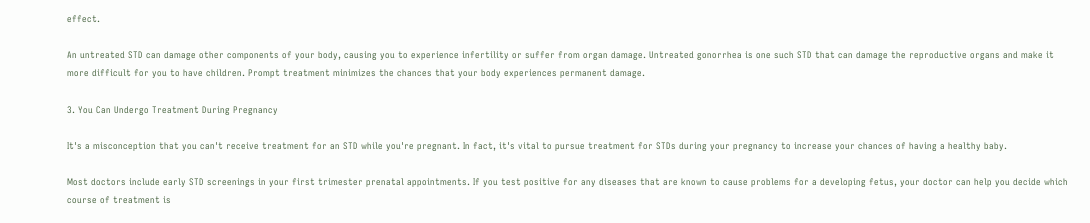effect.

An untreated STD can damage other components of your body, causing you to experience infertility or suffer from organ damage. Untreated gonorrhea is one such STD that can damage the reproductive organs and make it more difficult for you to have children. Prompt treatment minimizes the chances that your body experiences permanent damage.

3. You Can Undergo Treatment During Pregnancy

It's a misconception that you can't receive treatment for an STD while you're pregnant. In fact, it's vital to pursue treatment for STDs during your pregnancy to increase your chances of having a healthy baby.

Most doctors include early STD screenings in your first trimester prenatal appointments. If you test positive for any diseases that are known to cause problems for a developing fetus, your doctor can help you decide which course of treatment is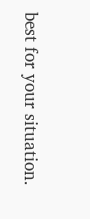best for your situation.